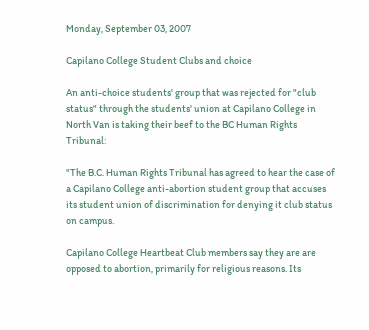Monday, September 03, 2007

Capilano College Student Clubs and choice

An anti-choice students' group that was rejected for "club status" through the students' union at Capilano College in North Van is taking their beef to the BC Human Rights Tribunal:

"The B.C. Human Rights Tribunal has agreed to hear the case of a Capilano College anti-abortion student group that accuses its student union of discrimination for denying it club status on campus.

Capilano College Heartbeat Club members say they are are opposed to abortion, primarily for religious reasons. Its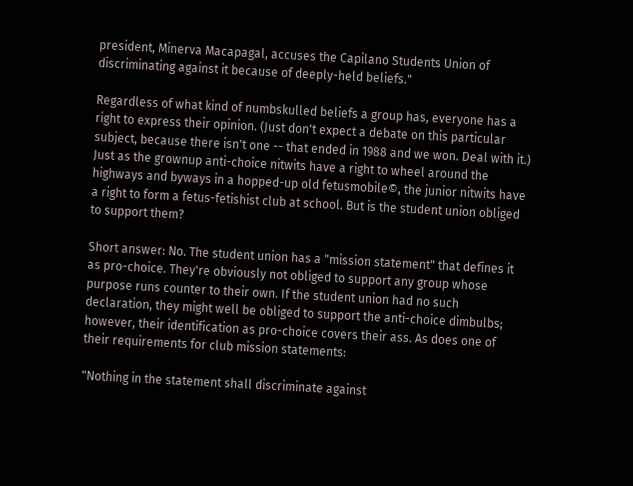president, Minerva Macapagal, accuses the Capilano Students Union of discriminating against it because of deeply-held beliefs."

Regardless of what kind of numbskulled beliefs a group has, everyone has a right to express their opinion. (Just don't expect a debate on this particular subject, because there isn't one -- that ended in 1988 and we won. Deal with it.) Just as the grownup anti-choice nitwits have a right to wheel around the highways and byways in a hopped-up old fetusmobile©, the junior nitwits have a right to form a fetus-fetishist club at school. But is the student union obliged to support them?

Short answer: No. The student union has a "mission statement" that defines it as pro-choice. They're obviously not obliged to support any group whose purpose runs counter to their own. If the student union had no such declaration, they might well be obliged to support the anti-choice dimbulbs; however, their identification as pro-choice covers their ass. As does one of their requirements for club mission statements:

"Nothing in the statement shall discriminate against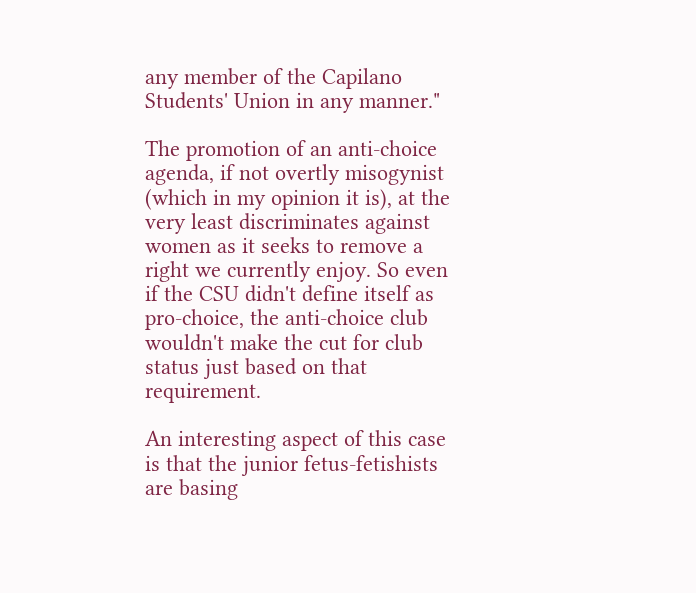any member of the Capilano Students' Union in any manner."

The promotion of an anti-choice agenda, if not overtly misogynist (which in my opinion it is), at the very least discriminates against women as it seeks to remove a right we currently enjoy. So even if the CSU didn't define itself as pro-choice, the anti-choice club wouldn't make the cut for club status just based on that requirement.

An interesting aspect of this case is that the junior fetus-fetishists are basing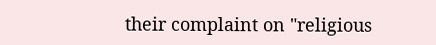their complaint on "religious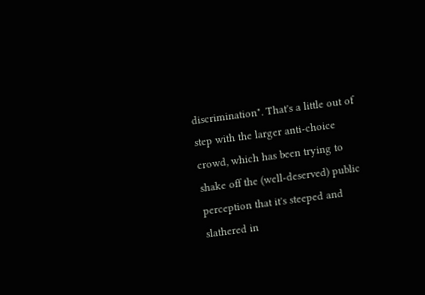discrimination". That's a little out of step with the larger anti-choice crowd, which has been trying to shake off the (well-deserved) public perception that it's steeped and slathered in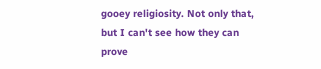gooey religiosity. Not only that, but I can't see how they can prove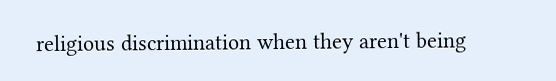religious discrimination when they aren't being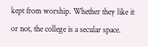kept from worship. Whether they like it or not, the college is a secular space.